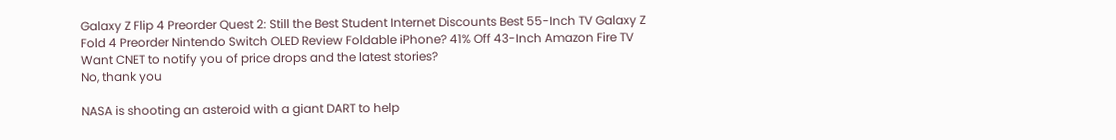Galaxy Z Flip 4 Preorder Quest 2: Still the Best Student Internet Discounts Best 55-Inch TV Galaxy Z Fold 4 Preorder Nintendo Switch OLED Review Foldable iPhone? 41% Off 43-Inch Amazon Fire TV
Want CNET to notify you of price drops and the latest stories?
No, thank you

NASA is shooting an asteroid with a giant DART to help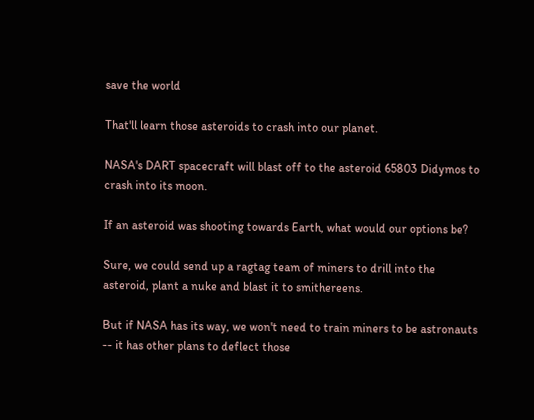save the world

That'll learn those asteroids to crash into our planet.

NASA's DART spacecraft will blast off to the asteroid 65803 Didymos to crash into its moon.

If an asteroid was shooting towards Earth, what would our options be?

Sure, we could send up a ragtag team of miners to drill into the asteroid, plant a nuke and blast it to smithereens.

But if NASA has its way, we won't need to train miners to be astronauts -- it has other plans to deflect those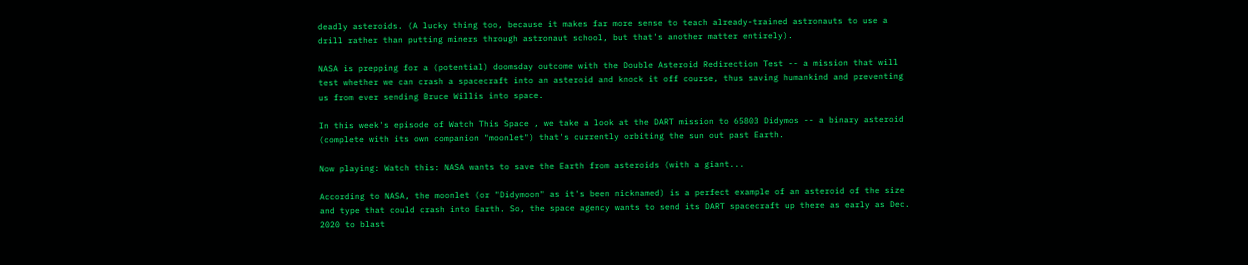deadly asteroids. (A lucky thing too, because it makes far more sense to teach already-trained astronauts to use a drill rather than putting miners through astronaut school, but that's another matter entirely).

NASA is prepping for a (potential) doomsday outcome with the Double Asteroid Redirection Test -- a mission that will test whether we can crash a spacecraft into an asteroid and knock it off course, thus saving humankind and preventing us from ever sending Bruce Willis into space.

In this week's episode of Watch This Space , we take a look at the DART mission to 65803 Didymos -- a binary asteroid (complete with its own companion "moonlet") that's currently orbiting the sun out past Earth.

Now playing: Watch this: NASA wants to save the Earth from asteroids (with a giant...

According to NASA, the moonlet (or "Didymoon" as it's been nicknamed) is a perfect example of an asteroid of the size and type that could crash into Earth. So, the space agency wants to send its DART spacecraft up there as early as Dec. 2020 to blast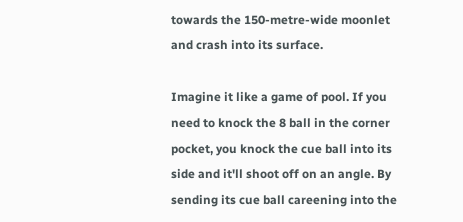towards the 150-metre-wide moonlet and crash into its surface.

Imagine it like a game of pool. If you need to knock the 8 ball in the corner pocket, you knock the cue ball into its side and it'll shoot off on an angle. By sending its cue ball careening into the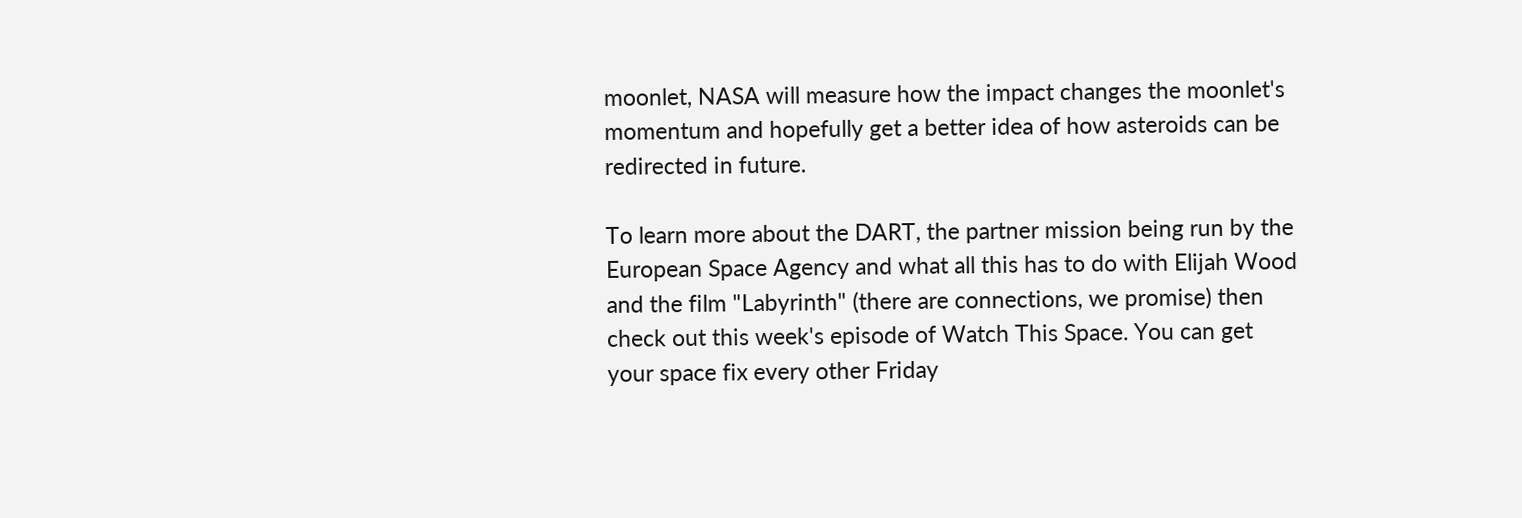moonlet, NASA will measure how the impact changes the moonlet's momentum and hopefully get a better idea of how asteroids can be redirected in future.

To learn more about the DART, the partner mission being run by the European Space Agency and what all this has to do with Elijah Wood and the film "Labyrinth" (there are connections, we promise) then check out this week's episode of Watch This Space. You can get your space fix every other Friday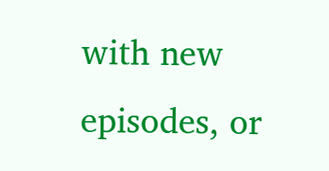with new episodes, or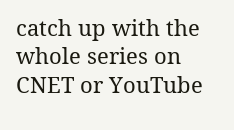catch up with the whole series on CNET or YouTube